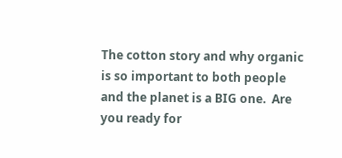The cotton story and why organic is so important to both people and the planet is a BIG one.  Are you ready for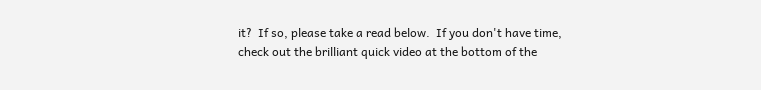it?  If so, please take a read below.  If you don't have time, check out the brilliant quick video at the bottom of the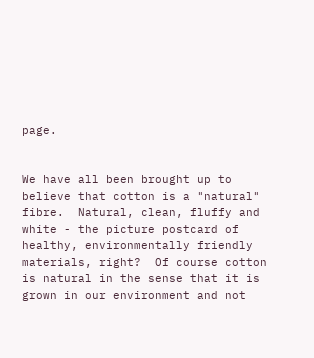page.


We have all been brought up to believe that cotton is a "natural" fibre.  Natural, clean, fluffy and white - the picture postcard of healthy, environmentally friendly materials, right?  Of course cotton is natural in the sense that it is grown in our environment and not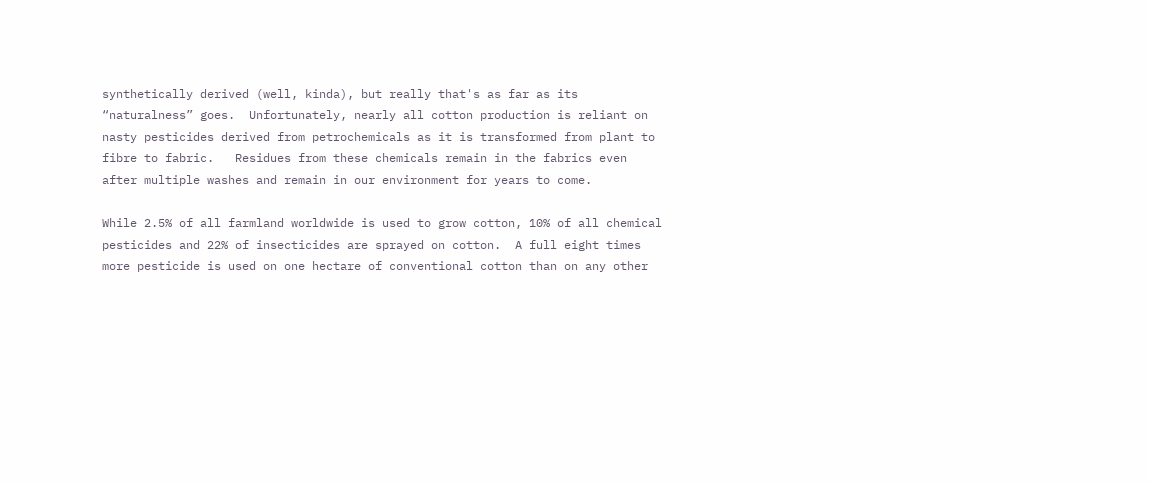synthetically derived (well, kinda), but really that's as far as its “naturalness” goes.  Unfortunately, nearly all cotton production is reliant on nasty pesticides derived from petrochemicals as it is transformed from plant to fibre to fabric.   Residues from these chemicals remain in the fabrics even after multiple washes and remain in our environment for years to come.

While 2.5% of all farmland worldwide is used to grow cotton, 10% of all chemical pesticides and 22% of insecticides are sprayed on cotton.  A full eight times more pesticide is used on one hectare of conventional cotton than on any other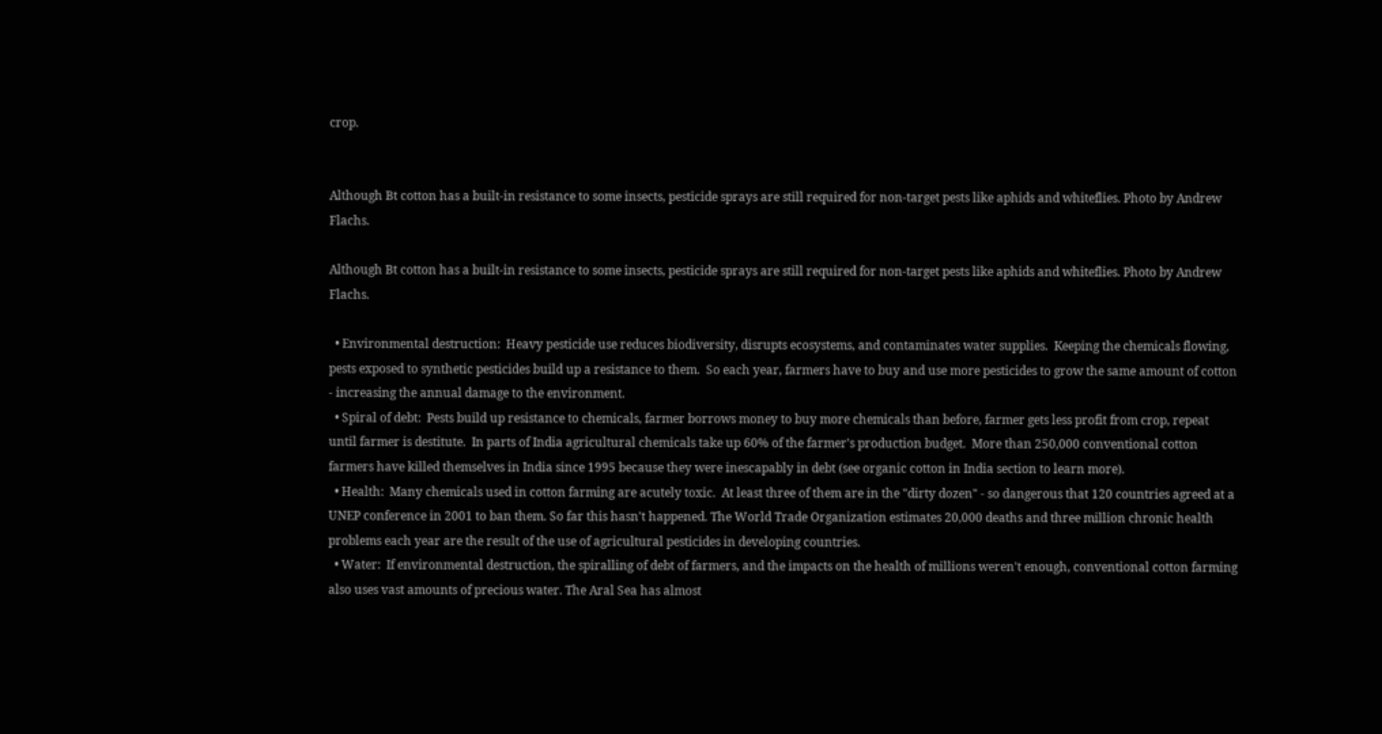crop.


Although Bt cotton has a built-in resistance to some insects, pesticide sprays are still required for non-target pests like aphids and whiteflies. Photo by Andrew Flachs.

Although Bt cotton has a built-in resistance to some insects, pesticide sprays are still required for non-target pests like aphids and whiteflies. Photo by Andrew Flachs.

  • Environmental destruction:  Heavy pesticide use reduces biodiversity, disrupts ecosystems, and contaminates water supplies.  Keeping the chemicals flowing, pests exposed to synthetic pesticides build up a resistance to them.  So each year, farmers have to buy and use more pesticides to grow the same amount of cotton - increasing the annual damage to the environment.
  • Spiral of debt:  Pests build up resistance to chemicals, farmer borrows money to buy more chemicals than before, farmer gets less profit from crop, repeat until farmer is destitute.  In parts of India agricultural chemicals take up 60% of the farmer's production budget.  More than 250,000 conventional cotton farmers have killed themselves in India since 1995 because they were inescapably in debt (see organic cotton in India section to learn more).
  • Health:  Many chemicals used in cotton farming are acutely toxic.  At least three of them are in the "dirty dozen" - so dangerous that 120 countries agreed at a UNEP conference in 2001 to ban them. So far this hasn't happened. The World Trade Organization estimates 20,000 deaths and three million chronic health problems each year are the result of the use of agricultural pesticides in developing countries.
  • Water:  If environmental destruction, the spiralling of debt of farmers, and the impacts on the health of millions weren't enough, conventional cotton farming also uses vast amounts of precious water. The Aral Sea has almost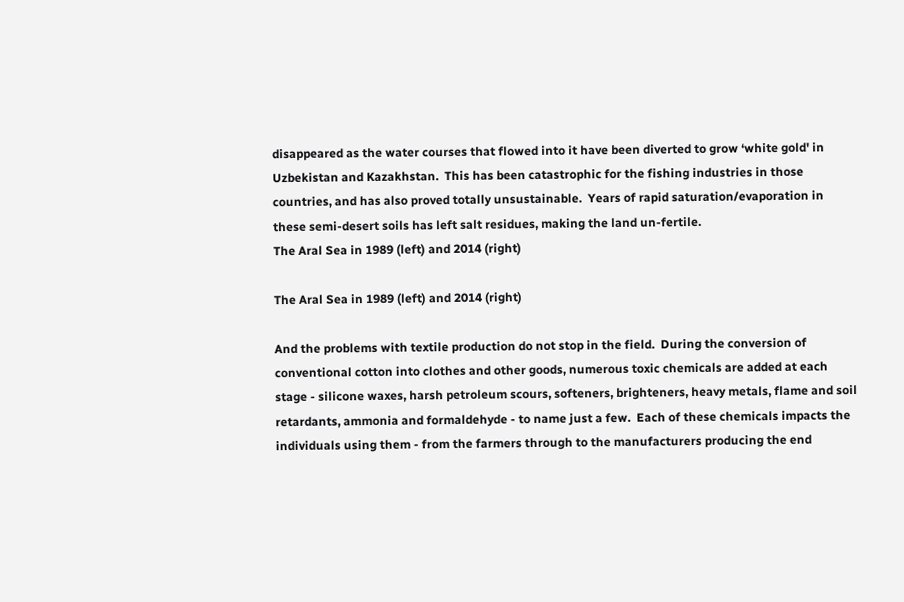disappeared as the water courses that flowed into it have been diverted to grow ‘white gold' in Uzbekistan and Kazakhstan.  This has been catastrophic for the fishing industries in those countries, and has also proved totally unsustainable.  Years of rapid saturation/evaporation in these semi-desert soils has left salt residues, making the land un-fertile.
The Aral Sea in 1989 (left) and 2014 (right)

The Aral Sea in 1989 (left) and 2014 (right)

And the problems with textile production do not stop in the field.  During the conversion of conventional cotton into clothes and other goods, numerous toxic chemicals are added at each stage - silicone waxes, harsh petroleum scours, softeners, brighteners, heavy metals, flame and soil retardants, ammonia and formaldehyde - to name just a few.  Each of these chemicals impacts the individuals using them - from the farmers through to the manufacturers producing the end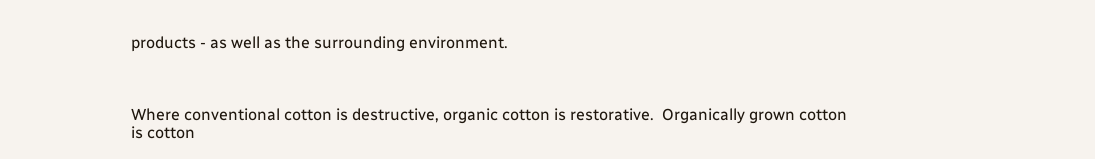products - as well as the surrounding environment.



Where conventional cotton is destructive, organic cotton is restorative.  Organically grown cotton is cotton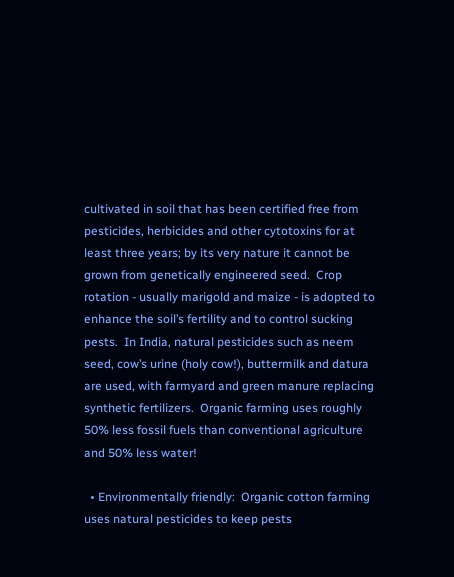cultivated in soil that has been certified free from pesticides, herbicides and other cytotoxins for at least three years; by its very nature it cannot be grown from genetically engineered seed.  Crop rotation - usually marigold and maize - is adopted to enhance the soil’s fertility and to control sucking pests.  In India, natural pesticides such as neem seed, cow’s urine (holy cow!), buttermilk and datura are used, with farmyard and green manure replacing synthetic fertilizers.  Organic farming uses roughly 50% less fossil fuels than conventional agriculture and 50% less water!

  • Environmentally friendly:  Organic cotton farming uses natural pesticides to keep pests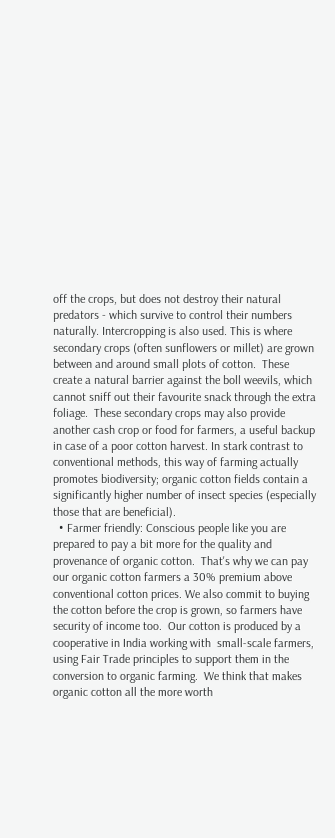off the crops, but does not destroy their natural predators - which survive to control their numbers naturally. Intercropping is also used. This is where secondary crops (often sunflowers or millet) are grown between and around small plots of cotton.  These create a natural barrier against the boll weevils, which cannot sniff out their favourite snack through the extra foliage.  These secondary crops may also provide another cash crop or food for farmers, a useful backup in case of a poor cotton harvest. In stark contrast to conventional methods, this way of farming actually promotes biodiversity; organic cotton fields contain a significantly higher number of insect species (especially those that are beneficial).
  • Farmer friendly: Conscious people like you are prepared to pay a bit more for the quality and provenance of organic cotton.  That's why we can pay our organic cotton farmers a 30% premium above conventional cotton prices. We also commit to buying the cotton before the crop is grown, so farmers have security of income too.  Our cotton is produced by a cooperative in India working with  small-scale farmers, using Fair Trade principles to support them in the conversion to organic farming.  We think that makes organic cotton all the more worth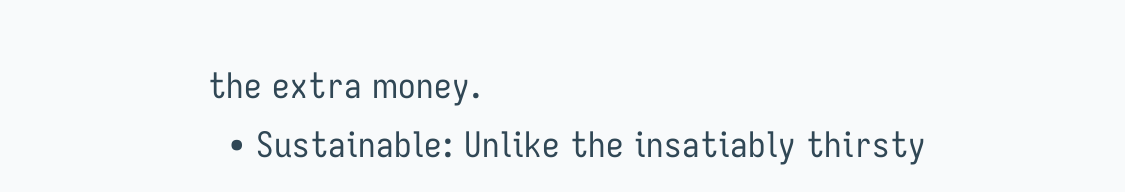the extra money.
  • Sustainable: Unlike the insatiably thirsty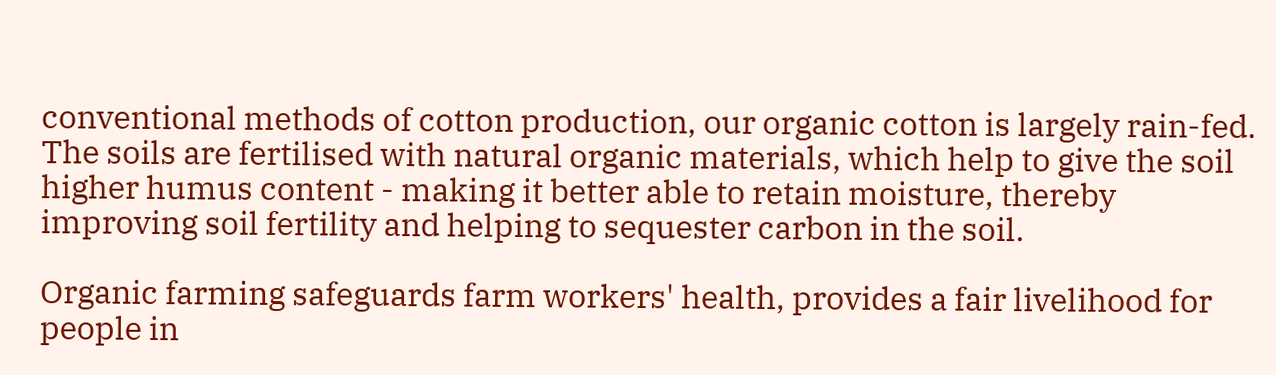conventional methods of cotton production, our organic cotton is largely rain-fed. The soils are fertilised with natural organic materials, which help to give the soil higher humus content - making it better able to retain moisture, thereby improving soil fertility and helping to sequester carbon in the soil.

Organic farming safeguards farm workers' health, provides a fair livelihood for people in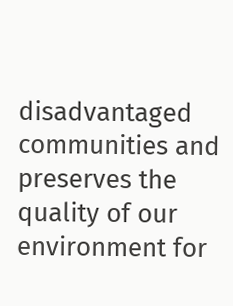disadvantaged communities and preserves the quality of our environment for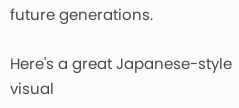future generations.

Here's a great Japanese-style visual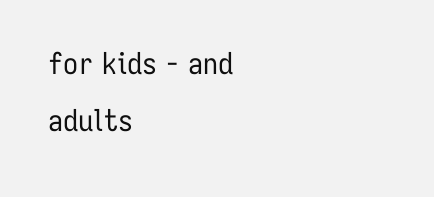for kids - and adults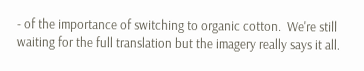- of the importance of switching to organic cotton.  We're still waiting for the full translation but the imagery really says it all.